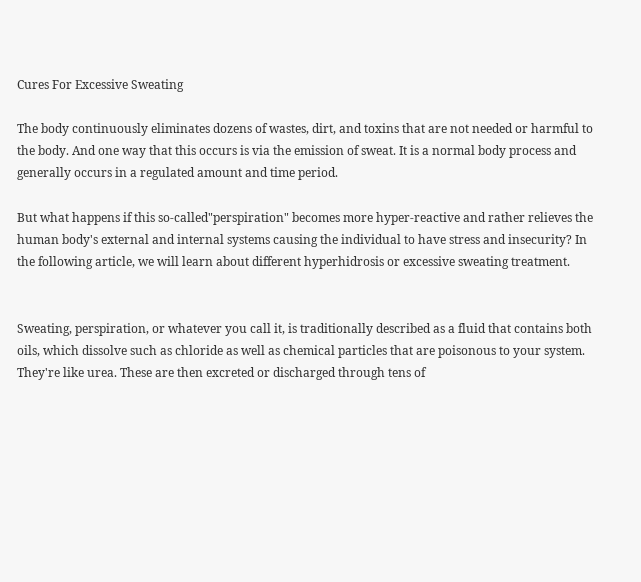Cures For Excessive Sweating

The body continuously eliminates dozens of wastes, dirt, and toxins that are not needed or harmful to the body. And one way that this occurs is via the emission of sweat. It is a normal body process and generally occurs in a regulated amount and time period.

But what happens if this so-called"perspiration" becomes more hyper-reactive and rather relieves the human body's external and internal systems causing the individual to have stress and insecurity? In the following article, we will learn about different hyperhidrosis or excessive sweating treatment.


Sweating, perspiration, or whatever you call it, is traditionally described as a fluid that contains both oils, which dissolve such as chloride as well as chemical particles that are poisonous to your system. They're like urea. These are then excreted or discharged through tens of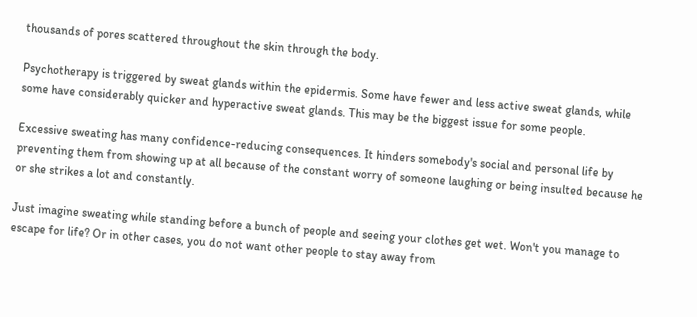thousands of pores scattered throughout the skin through the body.

Psychotherapy is triggered by sweat glands within the epidermis. Some have fewer and less active sweat glands, while some have considerably quicker and hyperactive sweat glands. This may be the biggest issue for some people.

Excessive sweating has many confidence-reducing consequences. It hinders somebody's social and personal life by preventing them from showing up at all because of the constant worry of someone laughing or being insulted because he or she strikes a lot and constantly.

Just imagine sweating while standing before a bunch of people and seeing your clothes get wet. Won't you manage to escape for life? Or in other cases, you do not want other people to stay away from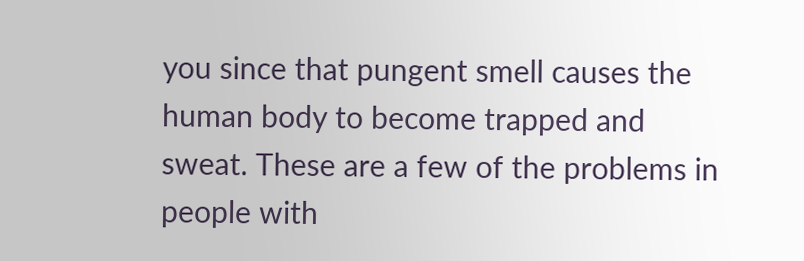you since that pungent smell causes the human body to become trapped and sweat. These are a few of the problems in people with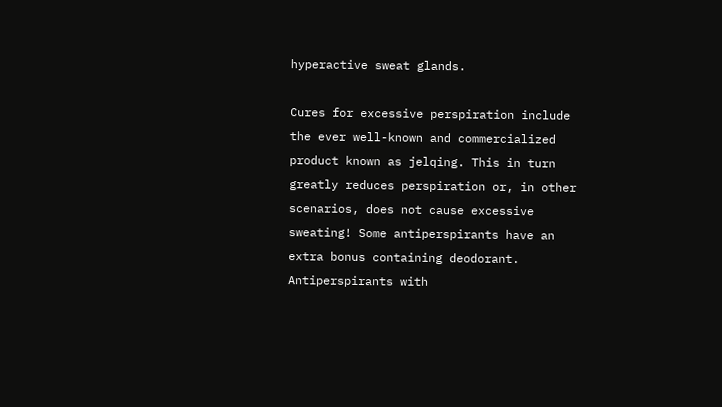hyperactive sweat glands.

Cures for excessive perspiration include the ever well-known and commercialized product known as jelqing. This in turn greatly reduces perspiration or, in other scenarios, does not cause excessive sweating! Some antiperspirants have an extra bonus containing deodorant. Antiperspirants with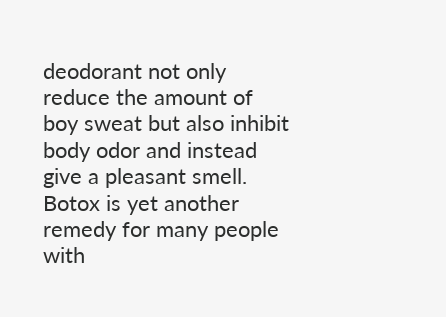deodorant not only reduce the amount of boy sweat but also inhibit body odor and instead give a pleasant smell. Botox is yet another remedy for many people with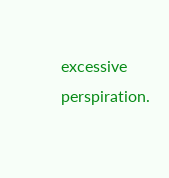excessive perspiration.